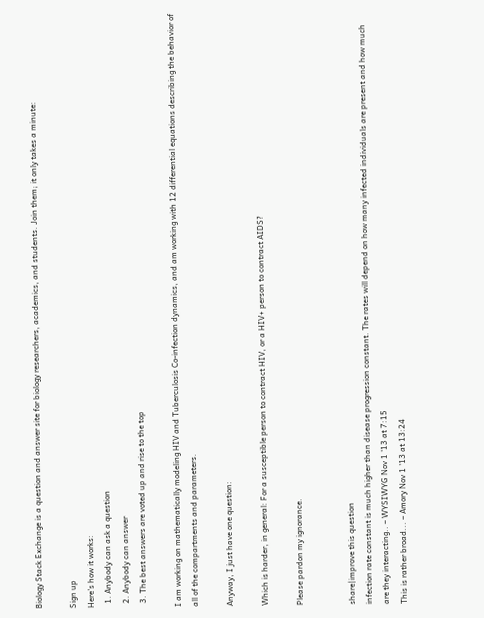Biology Stack Exchange is a question and answer site for biology researchers, academics, and students. Join them; it only takes a minute:

Sign up
Here's how it works:
  1. Anybody can ask a question
  2. Anybody can answer
  3. The best answers are voted up and rise to the top

I am working on mathematically modeling HIV and Tuberculosis Co-infection dynamics, and am working with 12 differential equations describing the behavior of all of the compartments and parameters.

Anyway, I just have one question:

Which is harder, in general: For a susceptible person to contract HIV, or a HIV+ person to contract AIDS?

Please pardon my ignorance.


share|improve this question
infection rate constant is much higher than disease progression constant. The rates will depend on how many infected individuals are present and how much are they interacting.. – WYSIWYG Nov 1 '13 at 7:15
This is rather broad... – Amory Nov 1 '13 at 13:24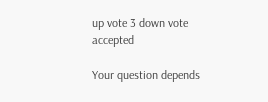up vote 3 down vote accepted

Your question depends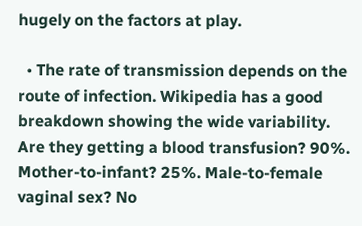hugely on the factors at play.

  • The rate of transmission depends on the route of infection. Wikipedia has a good breakdown showing the wide variability. Are they getting a blood transfusion? 90%. Mother-to-infant? 25%. Male-to-female vaginal sex? No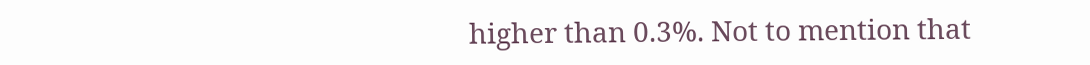higher than 0.3%. Not to mention that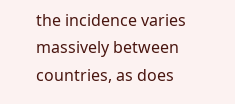the incidence varies massively between countries, as does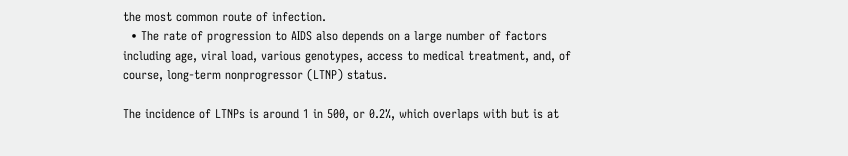the most common route of infection.
  • The rate of progression to AIDS also depends on a large number of factors including age, viral load, various genotypes, access to medical treatment, and, of course, long-term nonprogressor (LTNP) status.

The incidence of LTNPs is around 1 in 500, or 0.2%, which overlaps with but is at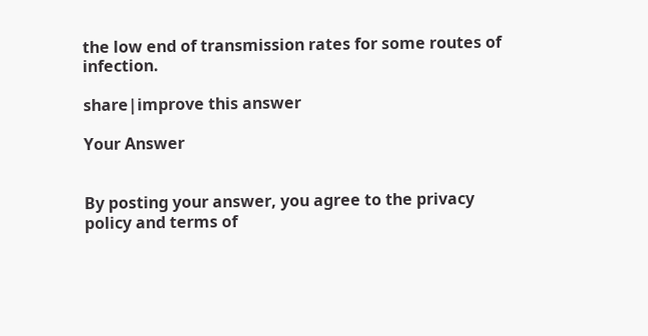the low end of transmission rates for some routes of infection.

share|improve this answer

Your Answer


By posting your answer, you agree to the privacy policy and terms of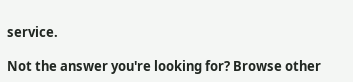service.

Not the answer you're looking for? Browse other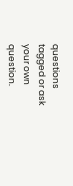questions tagged or ask your own question.